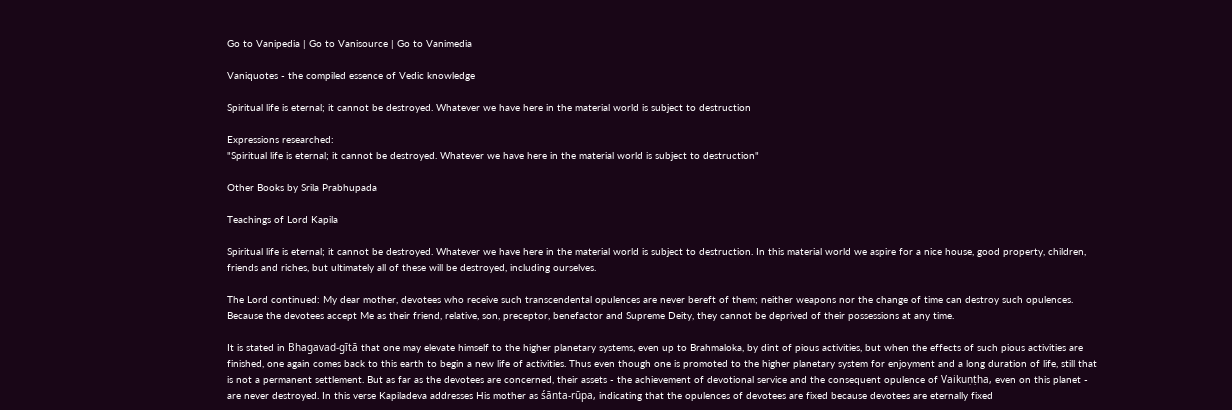Go to Vanipedia | Go to Vanisource | Go to Vanimedia

Vaniquotes - the compiled essence of Vedic knowledge

Spiritual life is eternal; it cannot be destroyed. Whatever we have here in the material world is subject to destruction

Expressions researched:
"Spiritual life is eternal; it cannot be destroyed. Whatever we have here in the material world is subject to destruction"

Other Books by Srila Prabhupada

Teachings of Lord Kapila

Spiritual life is eternal; it cannot be destroyed. Whatever we have here in the material world is subject to destruction. In this material world we aspire for a nice house, good property, children, friends and riches, but ultimately all of these will be destroyed, including ourselves.

The Lord continued: My dear mother, devotees who receive such transcendental opulences are never bereft of them; neither weapons nor the change of time can destroy such opulences. Because the devotees accept Me as their friend, relative, son, preceptor, benefactor and Supreme Deity, they cannot be deprived of their possessions at any time.

It is stated in Bhagavad-gītā that one may elevate himself to the higher planetary systems, even up to Brahmaloka, by dint of pious activities, but when the effects of such pious activities are finished, one again comes back to this earth to begin a new life of activities. Thus even though one is promoted to the higher planetary system for enjoyment and a long duration of life, still that is not a permanent settlement. But as far as the devotees are concerned, their assets - the achievement of devotional service and the consequent opulence of Vaikuṇṭha, even on this planet - are never destroyed. In this verse Kapiladeva addresses His mother as śānta-rūpa, indicating that the opulences of devotees are fixed because devotees are eternally fixed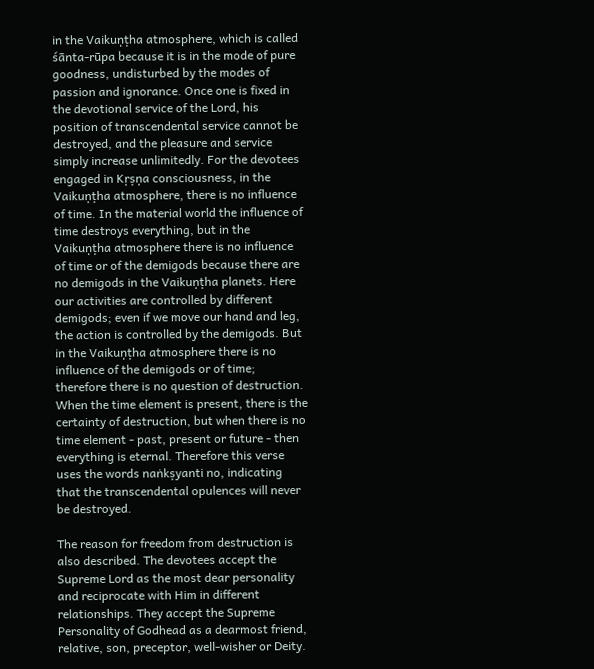in the Vaikuṇṭha atmosphere, which is called śānta-rūpa because it is in the mode of pure goodness, undisturbed by the modes of passion and ignorance. Once one is fixed in the devotional service of the Lord, his position of transcendental service cannot be destroyed, and the pleasure and service simply increase unlimitedly. For the devotees engaged in Kṛṣṇa consciousness, in the Vaikuṇṭha atmosphere, there is no influence of time. In the material world the influence of time destroys everything, but in the Vaikuṇṭha atmosphere there is no influence of time or of the demigods because there are no demigods in the Vaikuṇṭha planets. Here our activities are controlled by different demigods; even if we move our hand and leg, the action is controlled by the demigods. But in the Vaikuṇṭha atmosphere there is no influence of the demigods or of time; therefore there is no question of destruction. When the time element is present, there is the certainty of destruction, but when there is no time element - past, present or future - then everything is eternal. Therefore this verse uses the words naṅkṣyanti no, indicating that the transcendental opulences will never be destroyed.

The reason for freedom from destruction is also described. The devotees accept the Supreme Lord as the most dear personality and reciprocate with Him in different relationships. They accept the Supreme Personality of Godhead as a dearmost friend, relative, son, preceptor, well-wisher or Deity.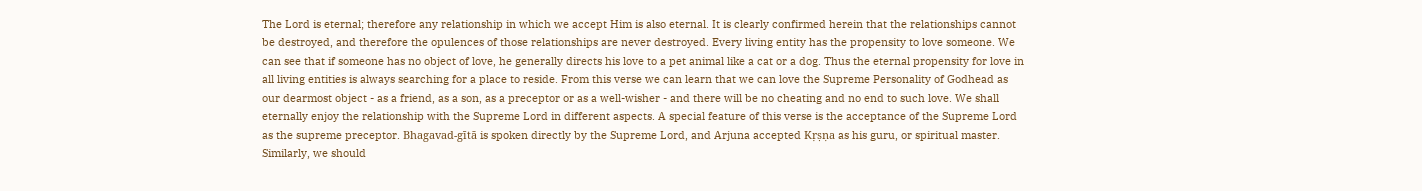The Lord is eternal; therefore any relationship in which we accept Him is also eternal. It is clearly confirmed herein that the relationships cannot be destroyed, and therefore the opulences of those relationships are never destroyed. Every living entity has the propensity to love someone. We can see that if someone has no object of love, he generally directs his love to a pet animal like a cat or a dog. Thus the eternal propensity for love in all living entities is always searching for a place to reside. From this verse we can learn that we can love the Supreme Personality of Godhead as our dearmost object - as a friend, as a son, as a preceptor or as a well-wisher - and there will be no cheating and no end to such love. We shall eternally enjoy the relationship with the Supreme Lord in different aspects. A special feature of this verse is the acceptance of the Supreme Lord as the supreme preceptor. Bhagavad-gītā is spoken directly by the Supreme Lord, and Arjuna accepted Kṛṣṇa as his guru, or spiritual master. Similarly, we should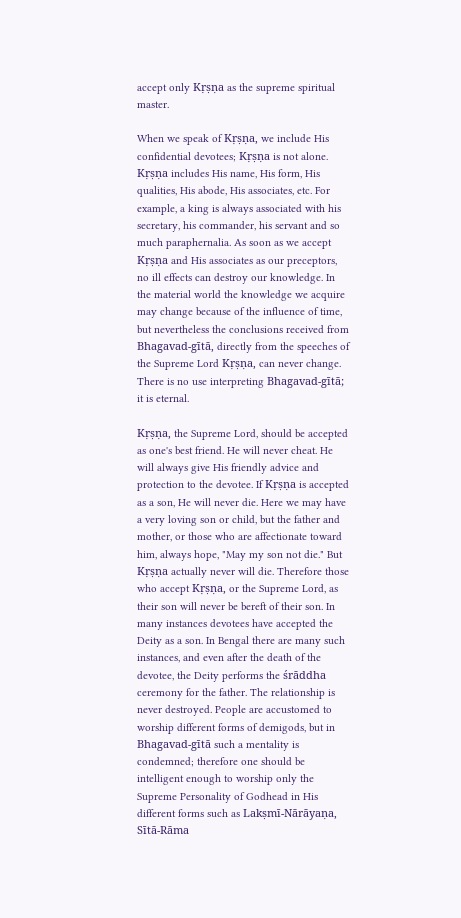accept only Kṛṣṇa as the supreme spiritual master.

When we speak of Kṛṣṇa, we include His confidential devotees; Kṛṣṇa is not alone. Kṛṣṇa includes His name, His form, His qualities, His abode, His associates, etc. For example, a king is always associated with his secretary, his commander, his servant and so much paraphernalia. As soon as we accept Kṛṣṇa and His associates as our preceptors, no ill effects can destroy our knowledge. In the material world the knowledge we acquire may change because of the influence of time, but nevertheless the conclusions received from Bhagavad-gītā, directly from the speeches of the Supreme Lord Kṛṣṇa, can never change. There is no use interpreting Bhagavad-gītā; it is eternal.

Kṛṣṇa, the Supreme Lord, should be accepted as one's best friend. He will never cheat. He will always give His friendly advice and protection to the devotee. If Kṛṣṇa is accepted as a son, He will never die. Here we may have a very loving son or child, but the father and mother, or those who are affectionate toward him, always hope, "May my son not die." But Kṛṣṇa actually never will die. Therefore those who accept Kṛṣṇa, or the Supreme Lord, as their son will never be bereft of their son. In many instances devotees have accepted the Deity as a son. In Bengal there are many such instances, and even after the death of the devotee, the Deity performs the śrāddha ceremony for the father. The relationship is never destroyed. People are accustomed to worship different forms of demigods, but in Bhagavad-gītā such a mentality is condemned; therefore one should be intelligent enough to worship only the Supreme Personality of Godhead in His different forms such as Lakṣmī-Nārāyaṇa, Sītā-Rāma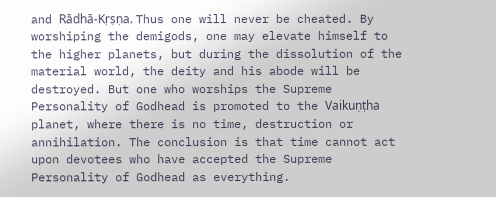and Rādhā-Kṛṣṇa. Thus one will never be cheated. By worshiping the demigods, one may elevate himself to the higher planets, but during the dissolution of the material world, the deity and his abode will be destroyed. But one who worships the Supreme Personality of Godhead is promoted to the Vaikuṇṭha planet, where there is no time, destruction or annihilation. The conclusion is that time cannot act upon devotees who have accepted the Supreme Personality of Godhead as everything.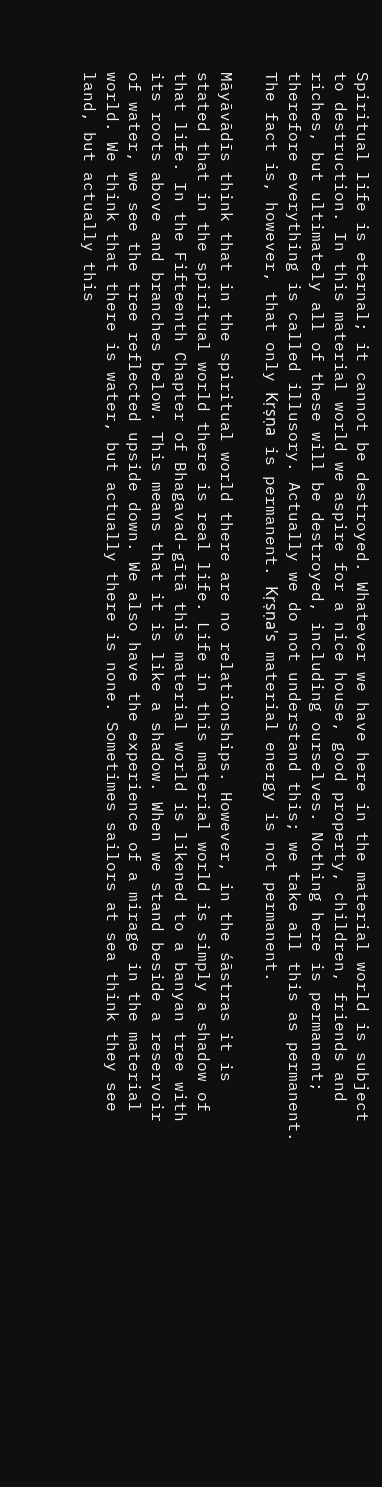Spiritual life is eternal; it cannot be destroyed. Whatever we have here in the material world is subject to destruction. In this material world we aspire for a nice house, good property, children, friends and riches, but ultimately all of these will be destroyed, including ourselves. Nothing here is permanent; therefore everything is called illusory. Actually we do not understand this; we take all this as permanent. The fact is, however, that only Kṛṣṇa is permanent. Kṛṣṇa's material energy is not permanent.

Māyāvādīs think that in the spiritual world there are no relationships. However, in the śāstras it is stated that in the spiritual world there is real life. Life in this material world is simply a shadow of that life. In the Fifteenth Chapter of Bhagavad-gītā this material world is likened to a banyan tree with its roots above and branches below. This means that it is like a shadow. When we stand beside a reservoir of water, we see the tree reflected upside down. We also have the experience of a mirage in the material world. We think that there is water, but actually there is none. Sometimes sailors at sea think they see land, but actually this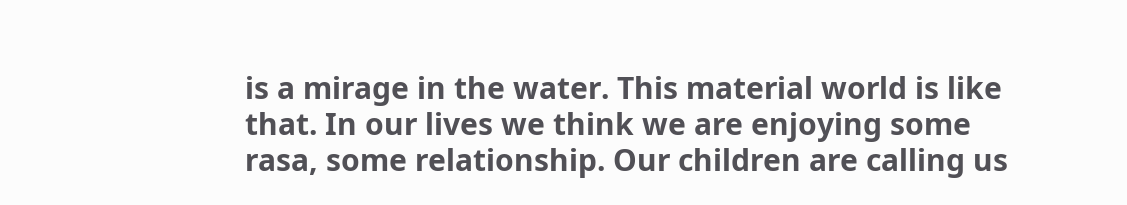is a mirage in the water. This material world is like that. In our lives we think we are enjoying some rasa, some relationship. Our children are calling us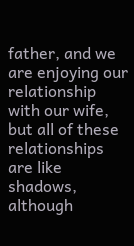father, and we are enjoying our relationship with our wife, but all of these relationships are like shadows, although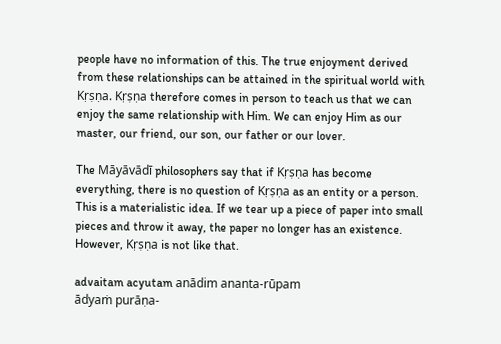people have no information of this. The true enjoyment derived from these relationships can be attained in the spiritual world with Kṛṣṇa. Kṛṣṇa therefore comes in person to teach us that we can enjoy the same relationship with Him. We can enjoy Him as our master, our friend, our son, our father or our lover.

The Māyāvādī philosophers say that if Kṛṣṇa has become everything, there is no question of Kṛṣṇa as an entity or a person. This is a materialistic idea. If we tear up a piece of paper into small pieces and throw it away, the paper no longer has an existence. However, Kṛṣṇa is not like that.

advaitam acyutam anādim ananta-rūpam
ādyaṁ purāṇa-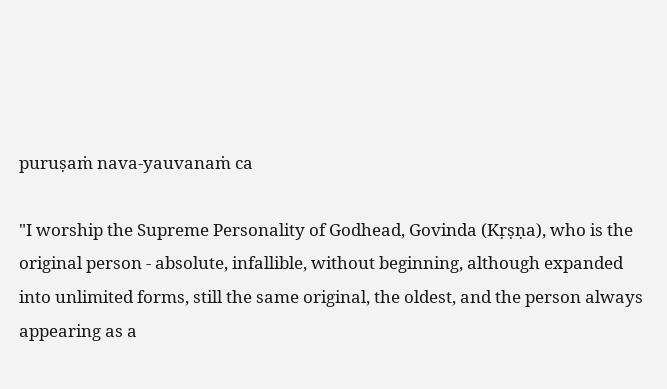puruṣaṁ nava-yauvanaṁ ca

"I worship the Supreme Personality of Godhead, Govinda (Kṛṣṇa), who is the original person - absolute, infallible, without beginning, although expanded into unlimited forms, still the same original, the oldest, and the person always appearing as a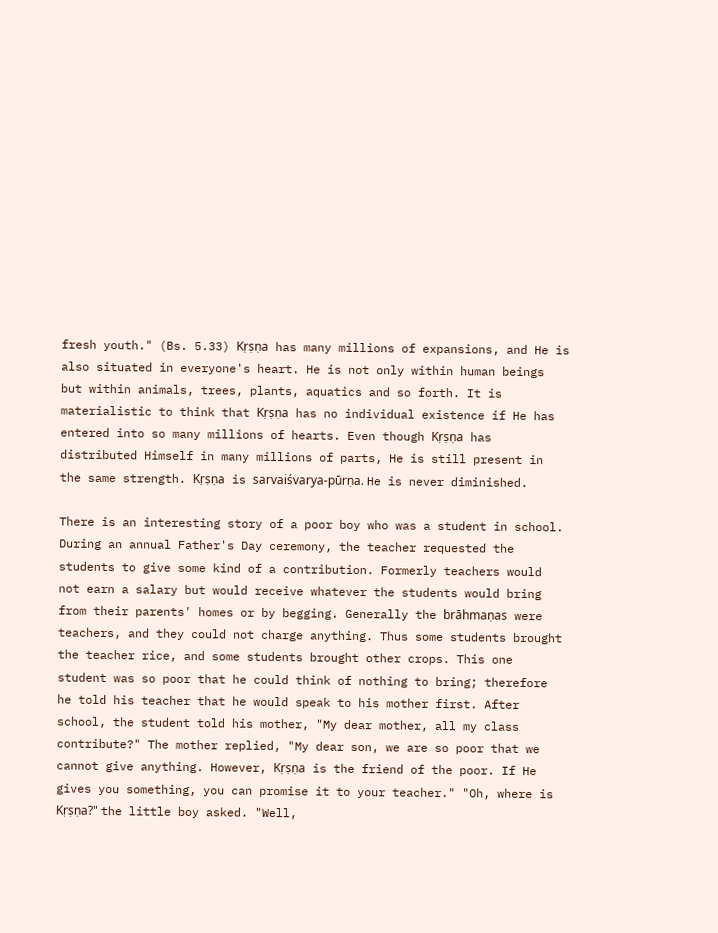fresh youth." (Bs. 5.33) Kṛṣṇa has many millions of expansions, and He is also situated in everyone's heart. He is not only within human beings but within animals, trees, plants, aquatics and so forth. It is materialistic to think that Kṛṣṇa has no individual existence if He has entered into so many millions of hearts. Even though Kṛṣṇa has distributed Himself in many millions of parts, He is still present in the same strength. Kṛṣṇa is sarvaiśvarya-pūrṇa. He is never diminished.

There is an interesting story of a poor boy who was a student in school. During an annual Father's Day ceremony, the teacher requested the students to give some kind of a contribution. Formerly teachers would not earn a salary but would receive whatever the students would bring from their parents' homes or by begging. Generally the brāhmaṇas were teachers, and they could not charge anything. Thus some students brought the teacher rice, and some students brought other crops. This one student was so poor that he could think of nothing to bring; therefore he told his teacher that he would speak to his mother first. After school, the student told his mother, "My dear mother, all my class contribute?" The mother replied, "My dear son, we are so poor that we cannot give anything. However, Kṛṣṇa is the friend of the poor. If He gives you something, you can promise it to your teacher." "Oh, where is Kṛṣṇa?" the little boy asked. "Well,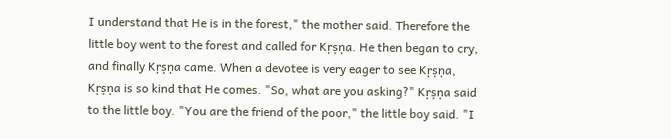I understand that He is in the forest," the mother said. Therefore the little boy went to the forest and called for Kṛṣṇa. He then began to cry, and finally Kṛṣṇa came. When a devotee is very eager to see Kṛṣṇa, Kṛṣṇa is so kind that He comes. "So, what are you asking?" Kṛṣṇa said to the little boy. "You are the friend of the poor," the little boy said. "I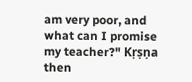am very poor, and what can I promise my teacher?" Kṛṣṇa then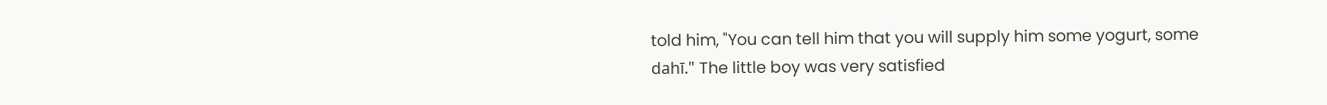told him, "You can tell him that you will supply him some yogurt, some dahī." The little boy was very satisfied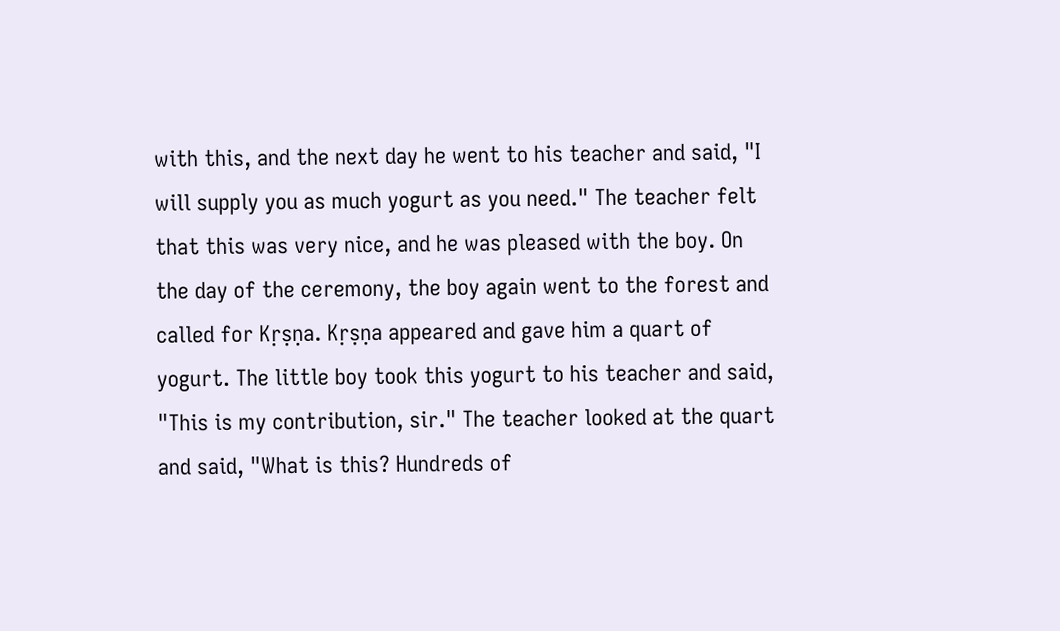with this, and the next day he went to his teacher and said, "I will supply you as much yogurt as you need." The teacher felt that this was very nice, and he was pleased with the boy. On the day of the ceremony, the boy again went to the forest and called for Kṛṣṇa. Kṛṣṇa appeared and gave him a quart of yogurt. The little boy took this yogurt to his teacher and said, "This is my contribution, sir." The teacher looked at the quart and said, "What is this? Hundreds of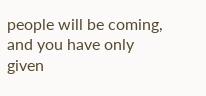people will be coming, and you have only given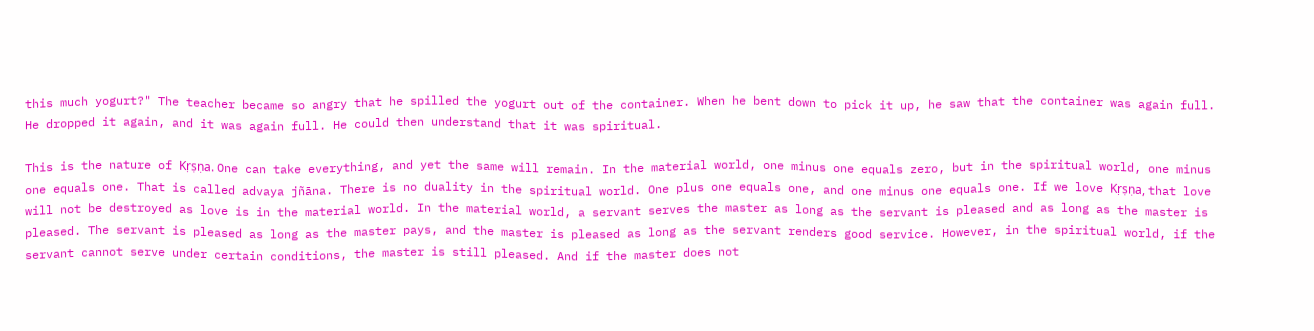this much yogurt?" The teacher became so angry that he spilled the yogurt out of the container. When he bent down to pick it up, he saw that the container was again full. He dropped it again, and it was again full. He could then understand that it was spiritual.

This is the nature of Kṛṣṇa. One can take everything, and yet the same will remain. In the material world, one minus one equals zero, but in the spiritual world, one minus one equals one. That is called advaya jñāna. There is no duality in the spiritual world. One plus one equals one, and one minus one equals one. If we love Kṛṣṇa, that love will not be destroyed as love is in the material world. In the material world, a servant serves the master as long as the servant is pleased and as long as the master is pleased. The servant is pleased as long as the master pays, and the master is pleased as long as the servant renders good service. However, in the spiritual world, if the servant cannot serve under certain conditions, the master is still pleased. And if the master does not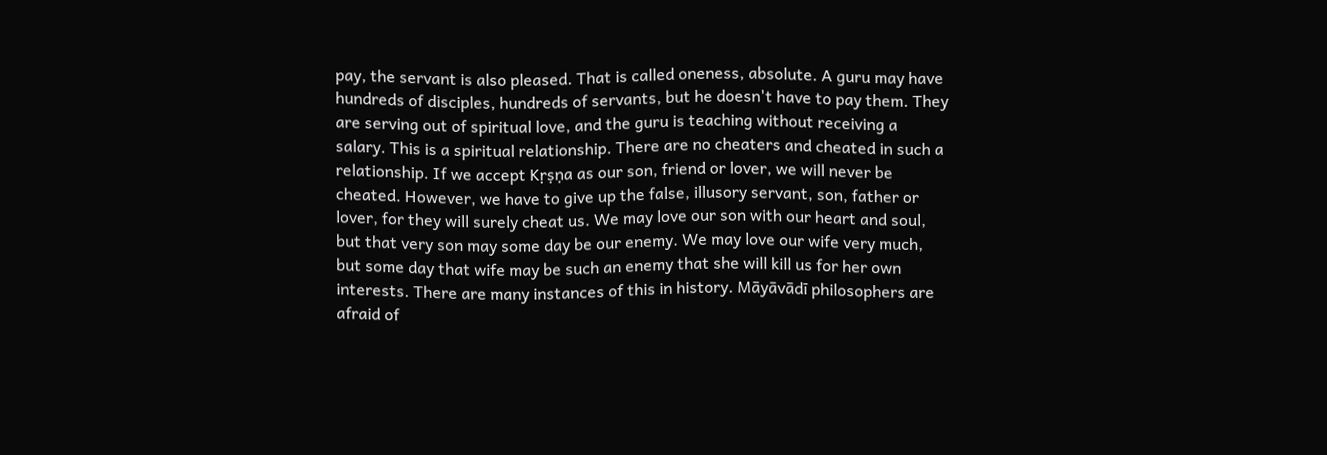pay, the servant is also pleased. That is called oneness, absolute. A guru may have hundreds of disciples, hundreds of servants, but he doesn't have to pay them. They are serving out of spiritual love, and the guru is teaching without receiving a salary. This is a spiritual relationship. There are no cheaters and cheated in such a relationship. If we accept Kṛṣṇa as our son, friend or lover, we will never be cheated. However, we have to give up the false, illusory servant, son, father or lover, for they will surely cheat us. We may love our son with our heart and soul, but that very son may some day be our enemy. We may love our wife very much, but some day that wife may be such an enemy that she will kill us for her own interests. There are many instances of this in history. Māyāvādī philosophers are afraid of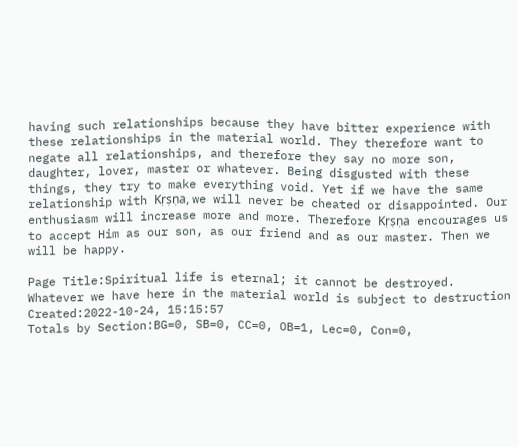having such relationships because they have bitter experience with these relationships in the material world. They therefore want to negate all relationships, and therefore they say no more son, daughter, lover, master or whatever. Being disgusted with these things, they try to make everything void. Yet if we have the same relationship with Kṛṣṇa, we will never be cheated or disappointed. Our enthusiasm will increase more and more. Therefore Kṛṣṇa encourages us to accept Him as our son, as our friend and as our master. Then we will be happy.

Page Title:Spiritual life is eternal; it cannot be destroyed. Whatever we have here in the material world is subject to destruction
Created:2022-10-24, 15:15:57
Totals by Section:BG=0, SB=0, CC=0, OB=1, Lec=0, Con=0,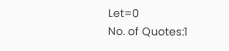Let=0
No. of Quotes:1